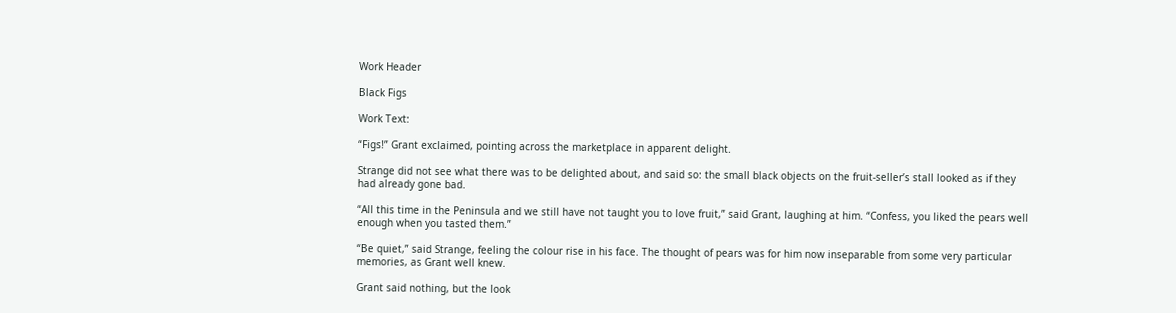Work Header

Black Figs

Work Text:

“Figs!” Grant exclaimed, pointing across the marketplace in apparent delight.

Strange did not see what there was to be delighted about, and said so: the small black objects on the fruit-seller’s stall looked as if they had already gone bad.

“All this time in the Peninsula and we still have not taught you to love fruit,” said Grant, laughing at him. “Confess, you liked the pears well enough when you tasted them.”

“Be quiet,” said Strange, feeling the colour rise in his face. The thought of pears was for him now inseparable from some very particular memories, as Grant well knew.

Grant said nothing, but the look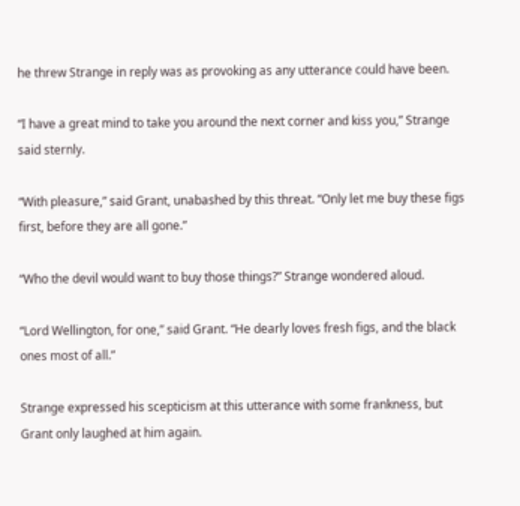he threw Strange in reply was as provoking as any utterance could have been.

“I have a great mind to take you around the next corner and kiss you,” Strange said sternly.

“With pleasure,” said Grant, unabashed by this threat. “Only let me buy these figs first, before they are all gone.”

“Who the devil would want to buy those things?” Strange wondered aloud.

“Lord Wellington, for one,” said Grant. “He dearly loves fresh figs, and the black ones most of all.”

Strange expressed his scepticism at this utterance with some frankness, but Grant only laughed at him again.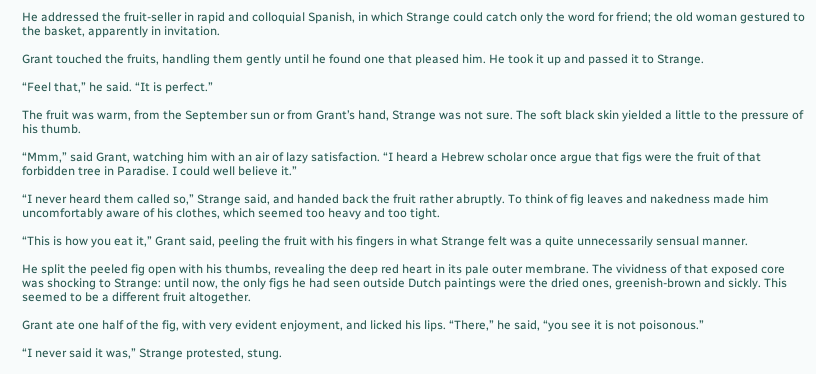He addressed the fruit-seller in rapid and colloquial Spanish, in which Strange could catch only the word for friend; the old woman gestured to the basket, apparently in invitation.

Grant touched the fruits, handling them gently until he found one that pleased him. He took it up and passed it to Strange.

“Feel that,” he said. “It is perfect.”

The fruit was warm, from the September sun or from Grant’s hand, Strange was not sure. The soft black skin yielded a little to the pressure of his thumb.

“Mmm,” said Grant, watching him with an air of lazy satisfaction. “I heard a Hebrew scholar once argue that figs were the fruit of that forbidden tree in Paradise. I could well believe it.”

“I never heard them called so,” Strange said, and handed back the fruit rather abruptly. To think of fig leaves and nakedness made him uncomfortably aware of his clothes, which seemed too heavy and too tight.

“This is how you eat it,” Grant said, peeling the fruit with his fingers in what Strange felt was a quite unnecessarily sensual manner.

He split the peeled fig open with his thumbs, revealing the deep red heart in its pale outer membrane. The vividness of that exposed core was shocking to Strange: until now, the only figs he had seen outside Dutch paintings were the dried ones, greenish-brown and sickly. This seemed to be a different fruit altogether.

Grant ate one half of the fig, with very evident enjoyment, and licked his lips. “There,” he said, “you see it is not poisonous.”

“I never said it was,” Strange protested, stung.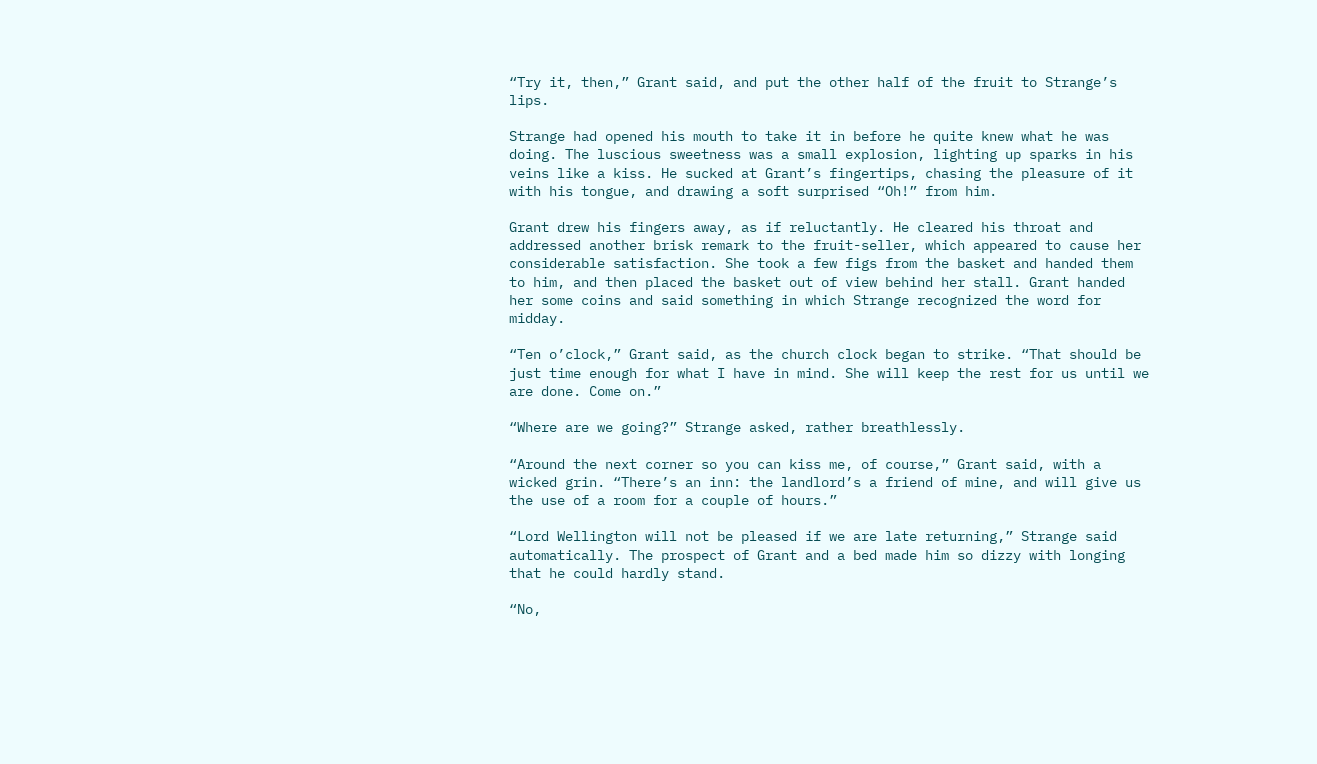“Try it, then,” Grant said, and put the other half of the fruit to Strange’s lips.

Strange had opened his mouth to take it in before he quite knew what he was doing. The luscious sweetness was a small explosion, lighting up sparks in his veins like a kiss. He sucked at Grant’s fingertips, chasing the pleasure of it with his tongue, and drawing a soft surprised “Oh!” from him.

Grant drew his fingers away, as if reluctantly. He cleared his throat and addressed another brisk remark to the fruit-seller, which appeared to cause her considerable satisfaction. She took a few figs from the basket and handed them to him, and then placed the basket out of view behind her stall. Grant handed her some coins and said something in which Strange recognized the word for midday.

“Ten o’clock,” Grant said, as the church clock began to strike. “That should be just time enough for what I have in mind. She will keep the rest for us until we are done. Come on.”

“Where are we going?” Strange asked, rather breathlessly.

“Around the next corner so you can kiss me, of course,” Grant said, with a wicked grin. “There’s an inn: the landlord’s a friend of mine, and will give us the use of a room for a couple of hours.”

“Lord Wellington will not be pleased if we are late returning,” Strange said automatically. The prospect of Grant and a bed made him so dizzy with longing that he could hardly stand.

“No,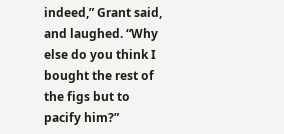indeed,” Grant said, and laughed. “Why else do you think I bought the rest of the figs but to pacify him?”